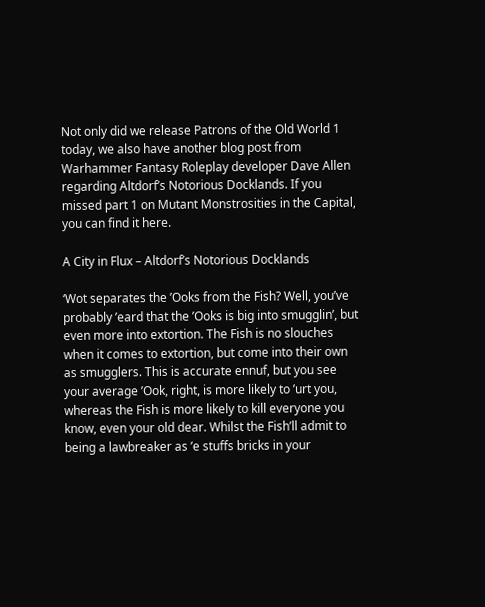Not only did we release Patrons of the Old World 1 today, we also have another blog post from Warhammer Fantasy Roleplay developer Dave Allen regarding Altdorf’s Notorious Docklands. If you missed part 1 on Mutant Monstrosities in the Capital, you can find it here.

A City in Flux – Altdorf’s Notorious Docklands

‘Wot separates the ’Ooks from the Fish? Well, you’ve probably ’eard that the ’Ooks is big into smugglin’, but even more into extortion. The Fish is no slouches when it comes to extortion, but come into their own as smugglers. This is accurate ennuf, but you see your average ’Ook, right, is more likely to ’urt you, whereas the Fish is more likely to kill everyone you know, even your old dear. Whilst the Fish’ll admit to being a lawbreaker as ’e stuffs bricks in your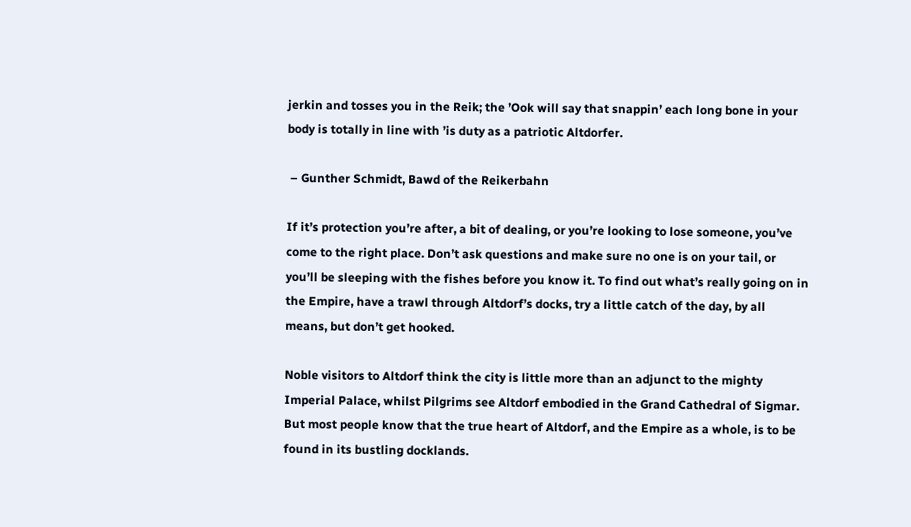jerkin and tosses you in the Reik; the ’Ook will say that snappin’ each long bone in your body is totally in line with ’is duty as a patriotic Altdorfer.

 – Gunther Schmidt, Bawd of the Reikerbahn

If it’s protection you’re after, a bit of dealing, or you’re looking to lose someone, you’ve come to the right place. Don’t ask questions and make sure no one is on your tail, or you’ll be sleeping with the fishes before you know it. To find out what’s really going on in the Empire, have a trawl through Altdorf’s docks, try a little catch of the day, by all means, but don’t get hooked.

Noble visitors to Altdorf think the city is little more than an adjunct to the mighty Imperial Palace, whilst Pilgrims see Altdorf embodied in the Grand Cathedral of Sigmar. But most people know that the true heart of Altdorf, and the Empire as a whole, is to be found in its bustling docklands.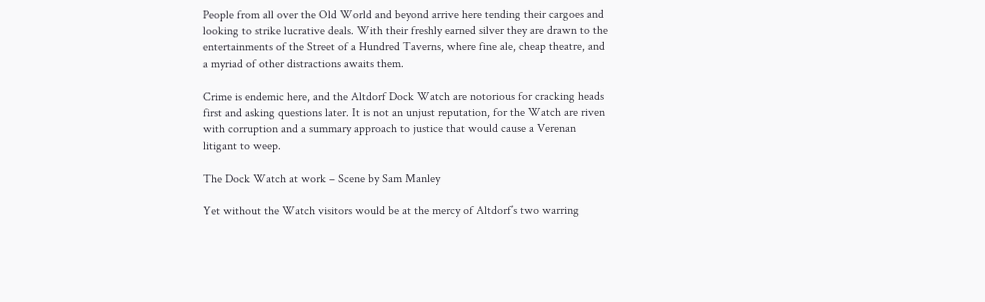People from all over the Old World and beyond arrive here tending their cargoes and looking to strike lucrative deals. With their freshly earned silver they are drawn to the entertainments of the Street of a Hundred Taverns, where fine ale, cheap theatre, and a myriad of other distractions awaits them.

Crime is endemic here, and the Altdorf Dock Watch are notorious for cracking heads first and asking questions later. It is not an unjust reputation, for the Watch are riven with corruption and a summary approach to justice that would cause a Verenan litigant to weep.

The Dock Watch at work – Scene by Sam Manley

Yet without the Watch visitors would be at the mercy of Altdorf’s two warring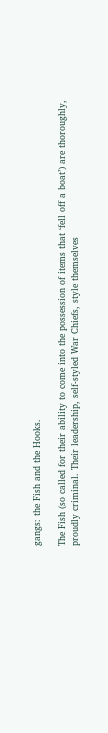gangs: the Fish and the Hooks.

The Fish (so called for their ability to come into the possession of items that ‘fell off a boat’) are thoroughly, proudly criminal. Their leadership, self-styled War Chiefs, style themselves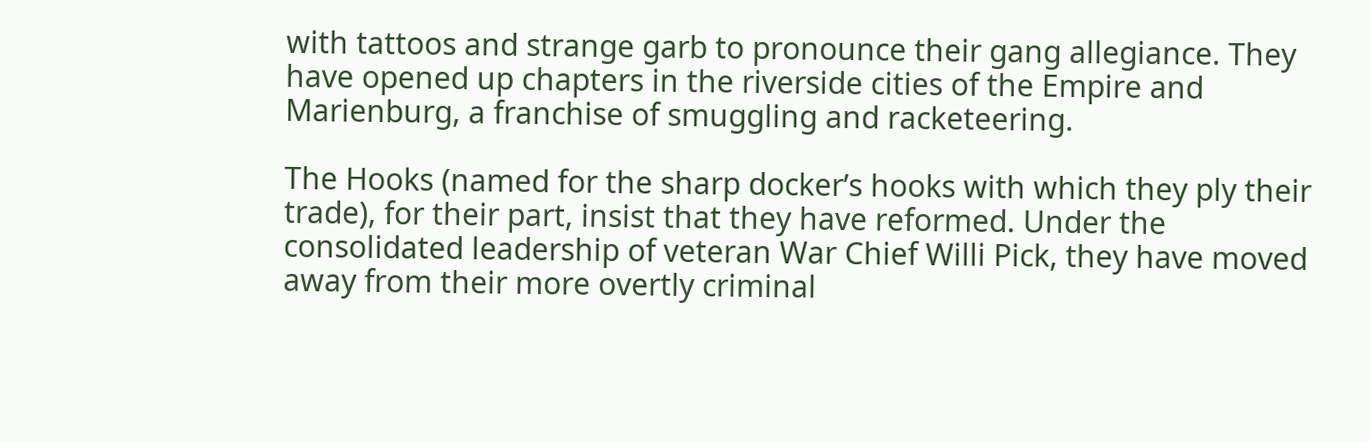with tattoos and strange garb to pronounce their gang allegiance. They have opened up chapters in the riverside cities of the Empire and Marienburg, a franchise of smuggling and racketeering.

The Hooks (named for the sharp docker’s hooks with which they ply their trade), for their part, insist that they have reformed. Under the consolidated leadership of veteran War Chief Willi Pick, they have moved away from their more overtly criminal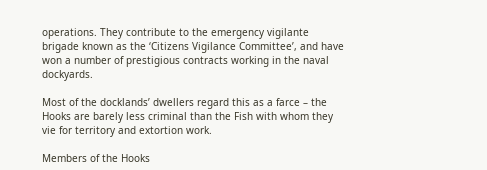operations. They contribute to the emergency vigilante brigade known as the ‘Citizens Vigilance Committee’, and have won a number of prestigious contracts working in the naval dockyards.

Most of the docklands’ dwellers regard this as a farce – the Hooks are barely less criminal than the Fish with whom they vie for territory and extortion work.

Members of the Hooks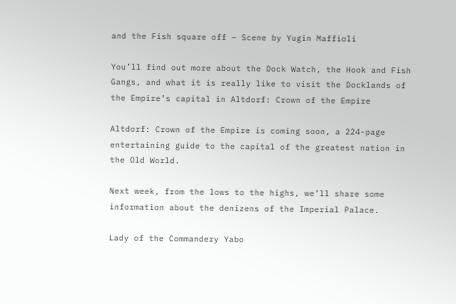and the Fish square off – Scene by Yugin Maffioli

You’ll find out more about the Dock Watch, the Hook and Fish Gangs, and what it is really like to visit the Docklands of the Empire’s capital in Altdorf: Crown of the Empire

Altdorf: Crown of the Empire is coming soon, a 224-page entertaining guide to the capital of the greatest nation in the Old World.

Next week, from the lows to the highs, we’ll share some information about the denizens of the Imperial Palace.

Lady of the Commandery Yabo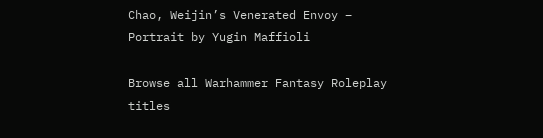Chao, Weijin’s Venerated Envoy – Portrait by Yugin Maffioli

Browse all Warhammer Fantasy Roleplay titles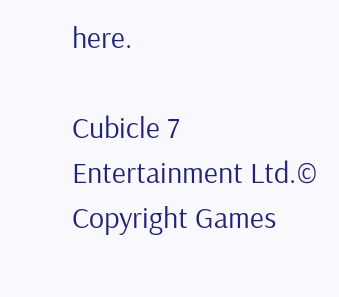here.

Cubicle 7 Entertainment Ltd.© Copyright Games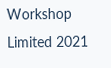Workshop Limited 2021